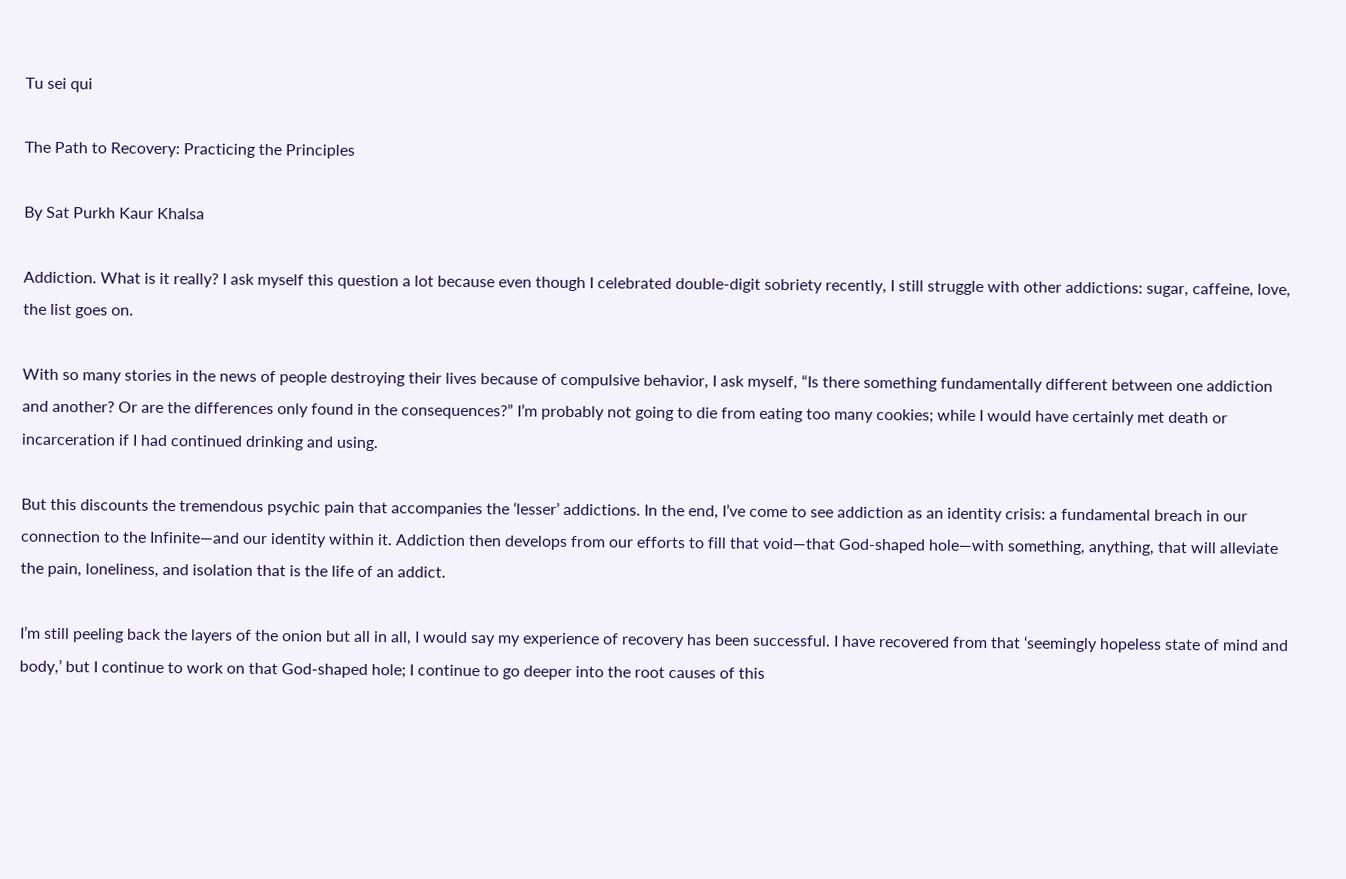Tu sei qui

The Path to Recovery: Practicing the Principles

By Sat Purkh Kaur Khalsa

Addiction. What is it really? I ask myself this question a lot because even though I celebrated double-digit sobriety recently, I still struggle with other addictions: sugar, caffeine, love, the list goes on.

With so many stories in the news of people destroying their lives because of compulsive behavior, I ask myself, “Is there something fundamentally different between one addiction and another? Or are the differences only found in the consequences?” I’m probably not going to die from eating too many cookies; while I would have certainly met death or incarceration if I had continued drinking and using.

But this discounts the tremendous psychic pain that accompanies the ‘lesser’ addictions. In the end, I’ve come to see addiction as an identity crisis: a fundamental breach in our connection to the Infinite—and our identity within it. Addiction then develops from our efforts to fill that void—that God-shaped hole—with something, anything, that will alleviate the pain, loneliness, and isolation that is the life of an addict.

I’m still peeling back the layers of the onion but all in all, I would say my experience of recovery has been successful. I have recovered from that ‘seemingly hopeless state of mind and body,’ but I continue to work on that God-shaped hole; I continue to go deeper into the root causes of this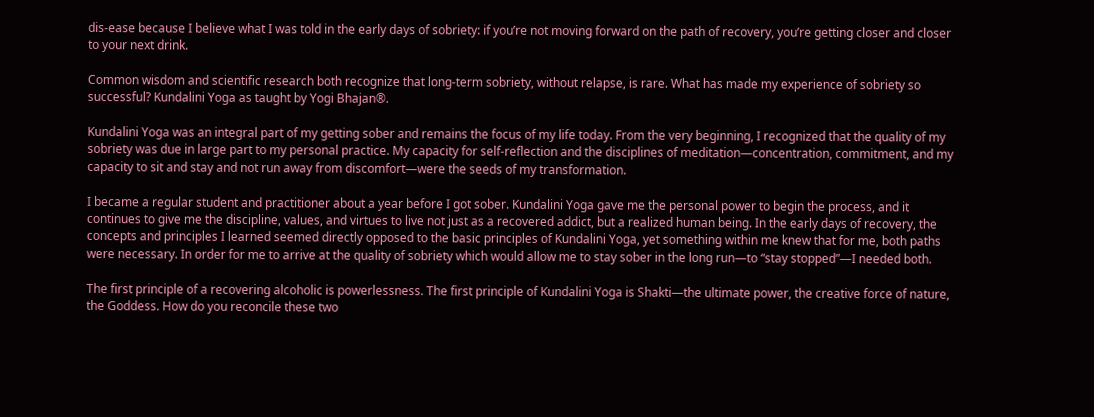dis-ease because I believe what I was told in the early days of sobriety: if you’re not moving forward on the path of recovery, you’re getting closer and closer to your next drink.

Common wisdom and scientific research both recognize that long-term sobriety, without relapse, is rare. What has made my experience of sobriety so successful? Kundalini Yoga as taught by Yogi Bhajan®.

Kundalini Yoga was an integral part of my getting sober and remains the focus of my life today. From the very beginning, I recognized that the quality of my sobriety was due in large part to my personal practice. My capacity for self-reflection and the disciplines of meditation—concentration, commitment, and my capacity to sit and stay and not run away from discomfort—were the seeds of my transformation.

I became a regular student and practitioner about a year before I got sober. Kundalini Yoga gave me the personal power to begin the process, and it continues to give me the discipline, values, and virtues to live not just as a recovered addict, but a realized human being. In the early days of recovery, the concepts and principles I learned seemed directly opposed to the basic principles of Kundalini Yoga, yet something within me knew that for me, both paths were necessary. In order for me to arrive at the quality of sobriety which would allow me to stay sober in the long run—to “stay stopped”—I needed both.

The first principle of a recovering alcoholic is powerlessness. The first principle of Kundalini Yoga is Shakti—the ultimate power, the creative force of nature, the Goddess. How do you reconcile these two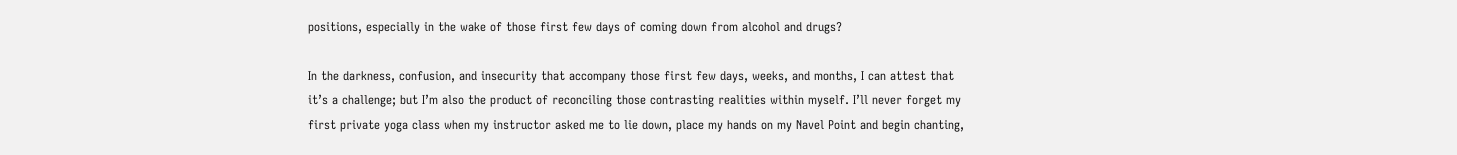positions, especially in the wake of those first few days of coming down from alcohol and drugs?

In the darkness, confusion, and insecurity that accompany those first few days, weeks, and months, I can attest that it’s a challenge; but I’m also the product of reconciling those contrasting realities within myself. I’ll never forget my first private yoga class when my instructor asked me to lie down, place my hands on my Navel Point and begin chanting,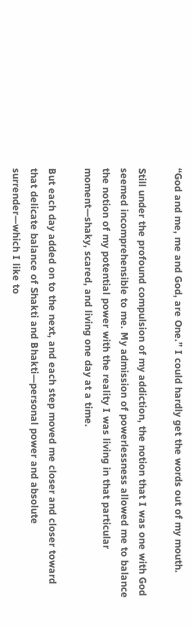“God and me, me and God, are One.” I could hardly get the words out of my mouth.

Still under the profound compulsion of my addiction, the notion that I was one with God seemed incomprehensible to me. My admission of powerlessness allowed me to balance the notion of my potential power with the reality I was living in that particular moment—shaky, scared, and living one day at a time.

But each day added on to the next, and each step moved me closer and closer toward that delicate balance of Shakti and Bhakti—personal power and absolute surrender—which I like to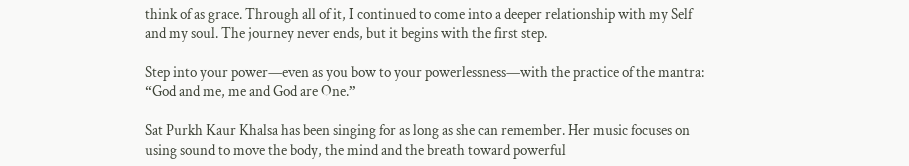think of as grace. Through all of it, I continued to come into a deeper relationship with my Self and my soul. The journey never ends, but it begins with the first step.

Step into your power—even as you bow to your powerlessness—with the practice of the mantra: “God and me, me and God are One.”

Sat Purkh Kaur Khalsa has been singing for as long as she can remember. Her music focuses on using sound to move the body, the mind and the breath toward powerful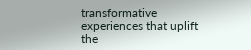transformative experiences that uplift the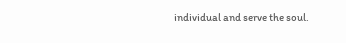individual and serve the soul.